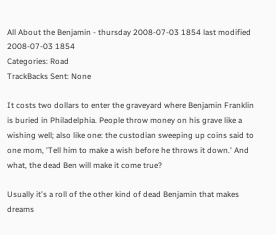All About the Benjamin - thursday 2008-07-03 1854 last modified 2008-07-03 1854
Categories: Road
TrackBacks Sent: None

It costs two dollars to enter the graveyard where Benjamin Franklin is buried in Philadelphia. People throw money on his grave like a wishing well; also like one: the custodian sweeping up coins said to one mom, 'Tell him to make a wish before he throws it down.' And what, the dead Ben will make it come true?

Usually it's a roll of the other kind of dead Benjamin that makes dreams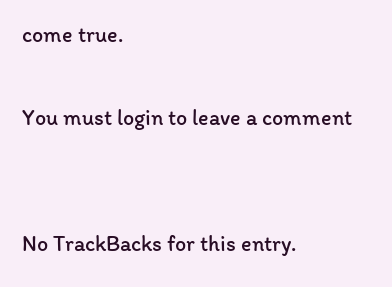come true.

You must login to leave a comment


No TrackBacks for this entry.